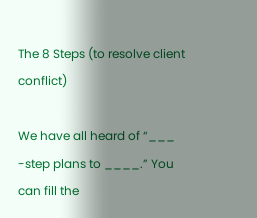The 8 Steps (to resolve client conflict)

We have all heard of “___ -step plans to ____.” You can fill the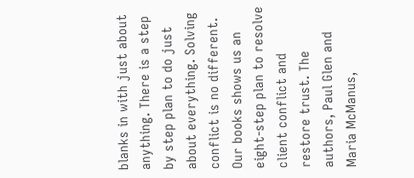blanks in with just about anything. There is a step by step plan to do just about everything. Solving conflict is no different. Our books shows us an eight-step plan to resolve client conflict and restore trust. The authors, Paul Glen and  Maria McManus,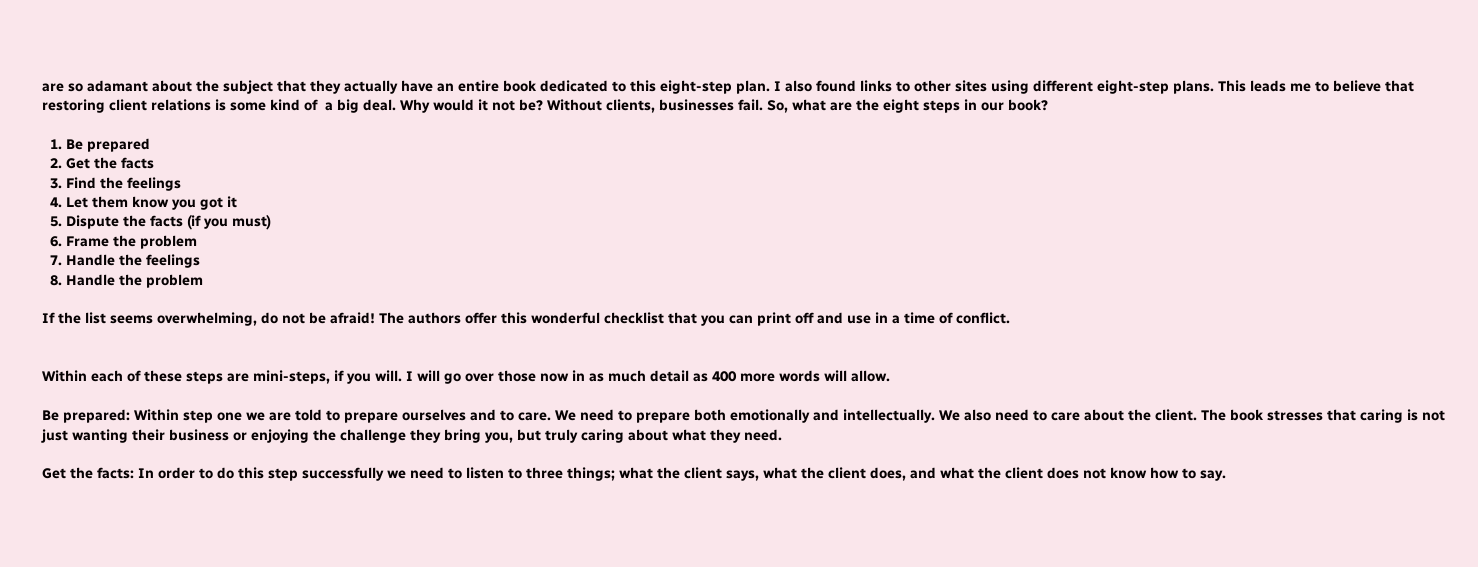are so adamant about the subject that they actually have an entire book dedicated to this eight-step plan. I also found links to other sites using different eight-step plans. This leads me to believe that restoring client relations is some kind of  a big deal. Why would it not be? Without clients, businesses fail. So, what are the eight steps in our book?

  1. Be prepared
  2. Get the facts
  3. Find the feelings
  4. Let them know you got it
  5. Dispute the facts (if you must)
  6. Frame the problem
  7. Handle the feelings
  8. Handle the problem

If the list seems overwhelming, do not be afraid! The authors offer this wonderful checklist that you can print off and use in a time of conflict.


Within each of these steps are mini-steps, if you will. I will go over those now in as much detail as 400 more words will allow.

Be prepared: Within step one we are told to prepare ourselves and to care. We need to prepare both emotionally and intellectually. We also need to care about the client. The book stresses that caring is not just wanting their business or enjoying the challenge they bring you, but truly caring about what they need.

Get the facts: In order to do this step successfully we need to listen to three things; what the client says, what the client does, and what the client does not know how to say.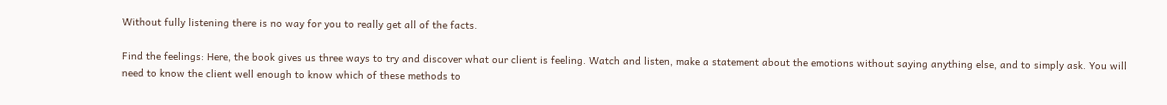Without fully listening there is no way for you to really get all of the facts.

Find the feelings: Here, the book gives us three ways to try and discover what our client is feeling. Watch and listen, make a statement about the emotions without saying anything else, and to simply ask. You will need to know the client well enough to know which of these methods to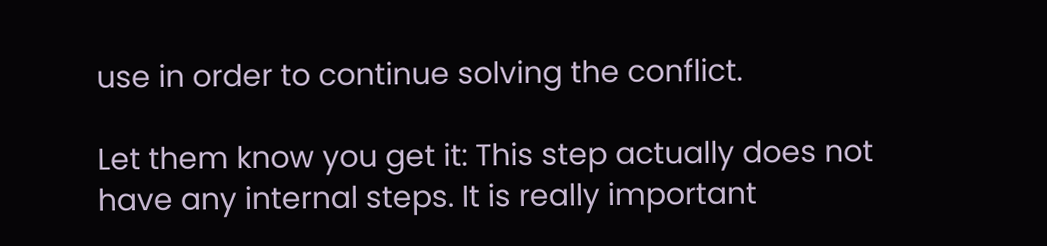use in order to continue solving the conflict.

Let them know you get it: This step actually does not have any internal steps. It is really important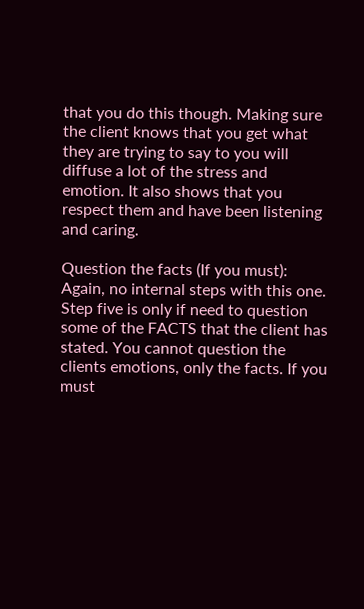that you do this though. Making sure the client knows that you get what they are trying to say to you will diffuse a lot of the stress and emotion. It also shows that you respect them and have been listening and caring.

Question the facts (If you must): Again, no internal steps with this one. Step five is only if need to question some of the FACTS that the client has stated. You cannot question the clients emotions, only the facts. If you must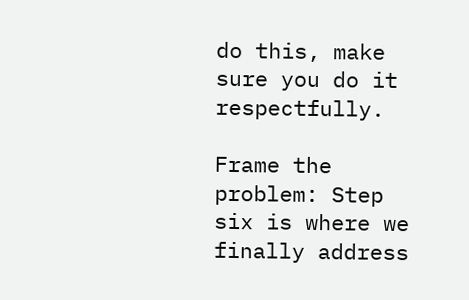do this, make sure you do it respectfully.

Frame the problem: Step six is where we finally address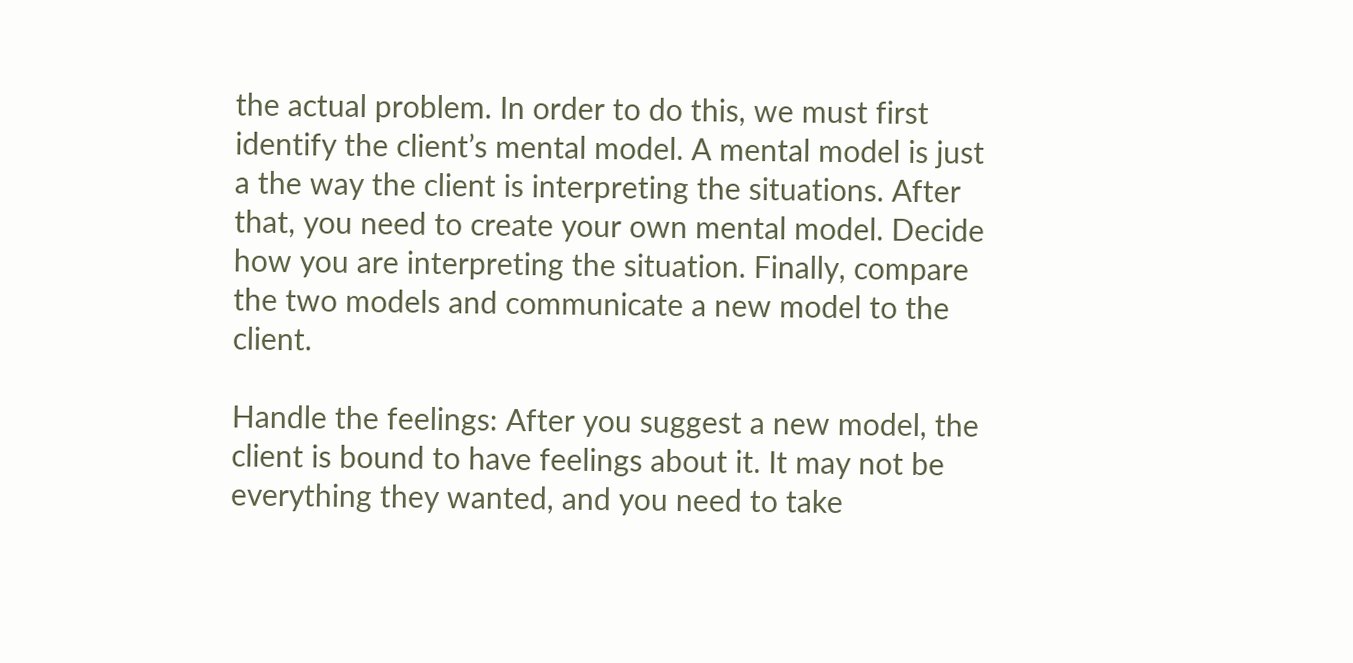the actual problem. In order to do this, we must first identify the client’s mental model. A mental model is just a the way the client is interpreting the situations. After that, you need to create your own mental model. Decide how you are interpreting the situation. Finally, compare the two models and communicate a new model to the client.

Handle the feelings: After you suggest a new model, the client is bound to have feelings about it. It may not be everything they wanted, and you need to take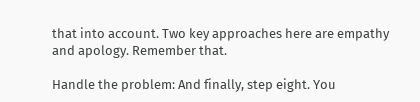that into account. Two key approaches here are empathy and apology. Remember that.

Handle the problem: And finally, step eight. You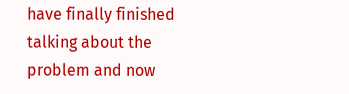have finally finished talking about the problem and now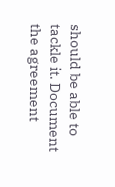should be able to tackle it. Document the agreement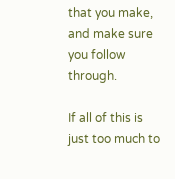that you make, and make sure you follow through.

If all of this is just too much to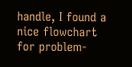handle, I found a nice flowchart for problem-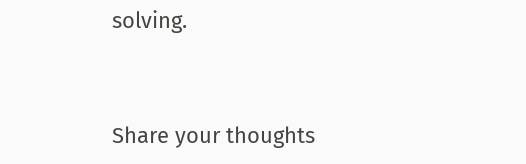solving.


Share your thoughts